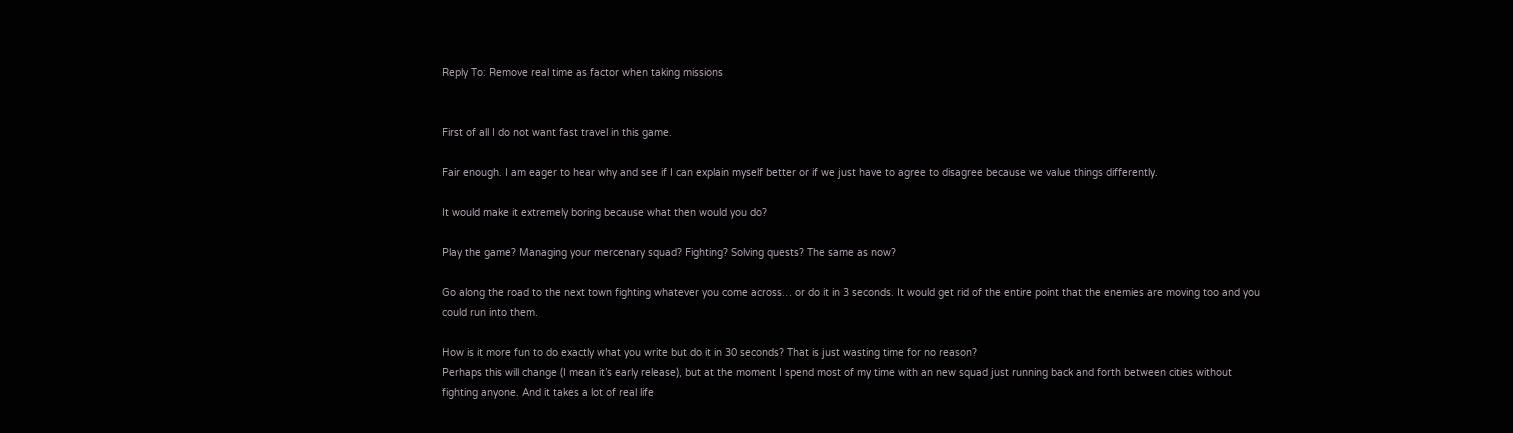Reply To: Remove real time as factor when taking missions


First of all I do not want fast travel in this game.

Fair enough. I am eager to hear why and see if I can explain myself better or if we just have to agree to disagree because we value things differently.

It would make it extremely boring because what then would you do?

Play the game? Managing your mercenary squad? Fighting? Solving quests? The same as now?

Go along the road to the next town fighting whatever you come across… or do it in 3 seconds. It would get rid of the entire point that the enemies are moving too and you could run into them.

How is it more fun to do exactly what you write but do it in 30 seconds? That is just wasting time for no reason?
Perhaps this will change (I mean it’s early release), but at the moment I spend most of my time with an new squad just running back and forth between cities without fighting anyone. And it takes a lot of real life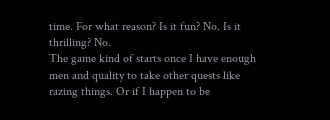time. For what reason? Is it fun? No. Is it thrilling? No.
The game kind of starts once I have enough men and quality to take other quests like razing things. Or if I happen to be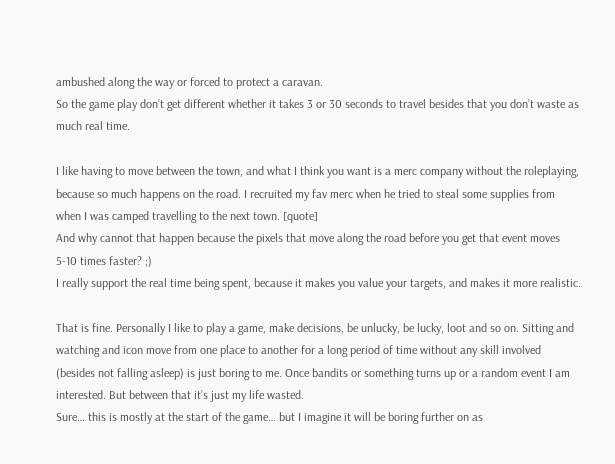ambushed along the way or forced to protect a caravan.
So the game play don’t get different whether it takes 3 or 30 seconds to travel besides that you don’t waste as much real time.

I like having to move between the town, and what I think you want is a merc company without the roleplaying, because so much happens on the road. I recruited my fav merc when he tried to steal some supplies from when I was camped travelling to the next town. [quote]
And why cannot that happen because the pixels that move along the road before you get that event moves 5-10 times faster? ;)
I really support the real time being spent, because it makes you value your targets, and makes it more realistic.

That is fine. Personally I like to play a game, make decisions, be unlucky, be lucky, loot and so on. Sitting and watching and icon move from one place to another for a long period of time without any skill involved (besides not falling asleep) is just boring to me. Once bandits or something turns up or a random event I am interested. But between that it’s just my life wasted.
Sure… this is mostly at the start of the game… but I imagine it will be boring further on as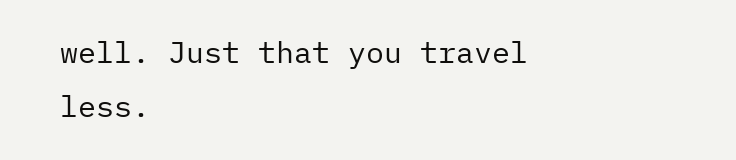well. Just that you travel less.